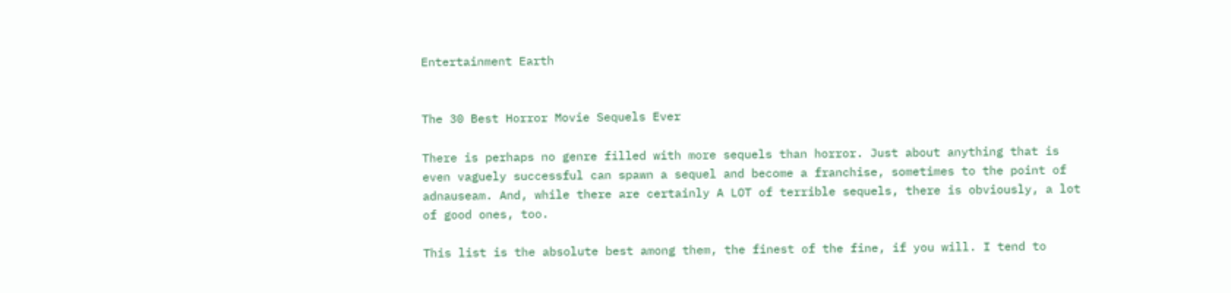Entertainment Earth


The 30 Best Horror Movie Sequels Ever

There is perhaps no genre filled with more sequels than horror. Just about anything that is even vaguely successful can spawn a sequel and become a franchise, sometimes to the point of adnauseam. And, while there are certainly A LOT of terrible sequels, there is obviously, a lot of good ones, too.

This list is the absolute best among them, the finest of the fine, if you will. I tend to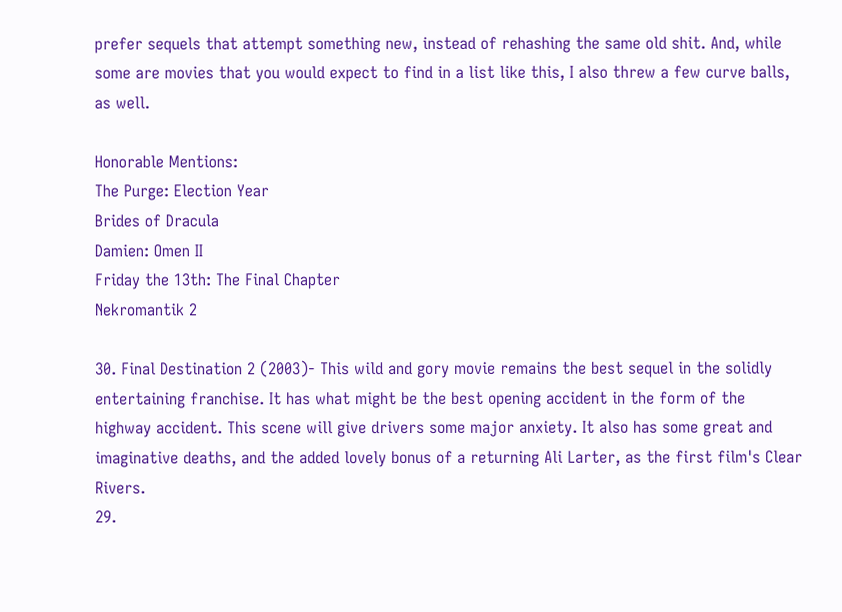prefer sequels that attempt something new, instead of rehashing the same old shit. And, while some are movies that you would expect to find in a list like this, I also threw a few curve balls, as well.

Honorable Mentions:
The Purge: Election Year
Brides of Dracula
Damien: Omen II
Friday the 13th: The Final Chapter
Nekromantik 2

30. Final Destination 2 (2003)- This wild and gory movie remains the best sequel in the solidly entertaining franchise. It has what might be the best opening accident in the form of the highway accident. This scene will give drivers some major anxiety. It also has some great and imaginative deaths, and the added lovely bonus of a returning Ali Larter, as the first film's Clear Rivers.
29.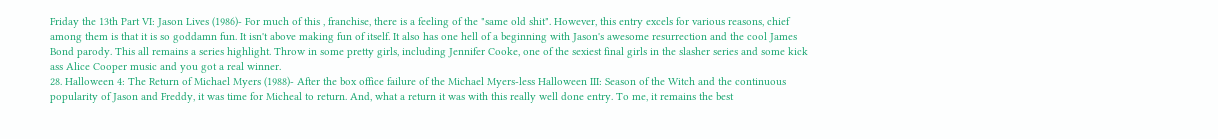Friday the 13th Part VI: Jason Lives (1986)- For much of this , franchise, there is a feeling of the "same old shit". However, this entry excels for various reasons, chief among them is that it is so goddamn fun. It isn't above making fun of itself. It also has one hell of a beginning with Jason's awesome resurrection and the cool James Bond parody. This all remains a series highlight. Throw in some pretty girls, including Jennifer Cooke, one of the sexiest final girls in the slasher series and some kick ass Alice Cooper music and you got a real winner.
28. Halloween 4: The Return of Michael Myers (1988)- After the box office failure of the Michael Myers-less Halloween III: Season of the Witch and the continuous popularity of Jason and Freddy, it was time for Micheal to return. And, what a return it was with this really well done entry. To me, it remains the best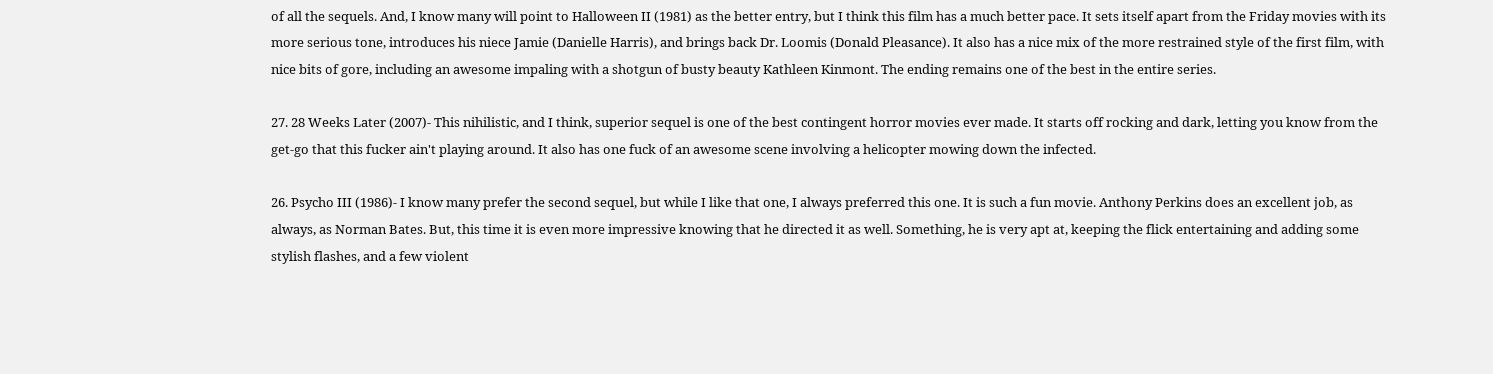of all the sequels. And, I know many will point to Halloween II (1981) as the better entry, but I think this film has a much better pace. It sets itself apart from the Friday movies with its more serious tone, introduces his niece Jamie (Danielle Harris), and brings back Dr. Loomis (Donald Pleasance). It also has a nice mix of the more restrained style of the first film, with nice bits of gore, including an awesome impaling with a shotgun of busty beauty Kathleen Kinmont. The ending remains one of the best in the entire series.

27. 28 Weeks Later (2007)- This nihilistic, and I think, superior sequel is one of the best contingent horror movies ever made. It starts off rocking and dark, letting you know from the get-go that this fucker ain't playing around. It also has one fuck of an awesome scene involving a helicopter mowing down the infected.

26. Psycho III (1986)- I know many prefer the second sequel, but while I like that one, I always preferred this one. It is such a fun movie. Anthony Perkins does an excellent job, as always, as Norman Bates. But, this time it is even more impressive knowing that he directed it as well. Something, he is very apt at, keeping the flick entertaining and adding some stylish flashes, and a few violent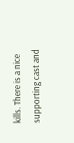kills. There is a nice supporting cast and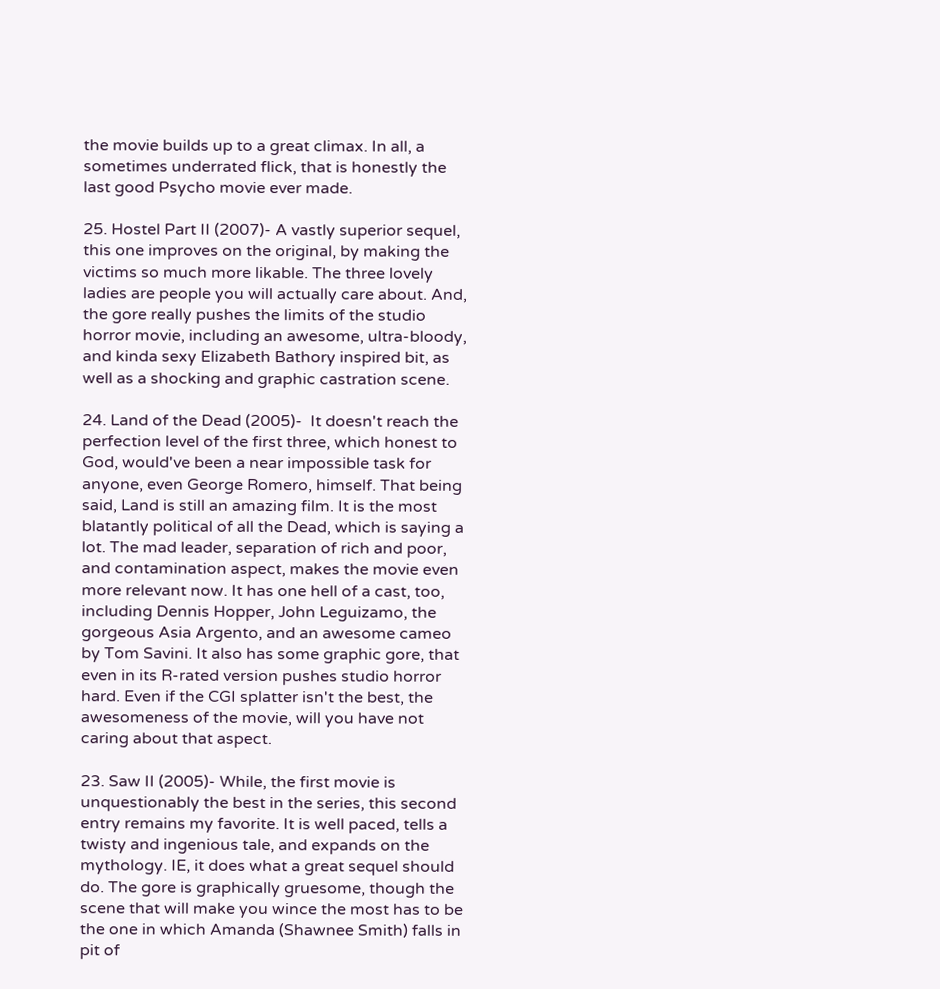the movie builds up to a great climax. In all, a sometimes underrated flick, that is honestly the last good Psycho movie ever made.

25. Hostel Part II (2007)- A vastly superior sequel, this one improves on the original, by making the victims so much more likable. The three lovely ladies are people you will actually care about. And, the gore really pushes the limits of the studio horror movie, including an awesome, ultra-bloody, and kinda sexy Elizabeth Bathory inspired bit, as well as a shocking and graphic castration scene.

24. Land of the Dead (2005)-  It doesn't reach the perfection level of the first three, which honest to God, would've been a near impossible task for anyone, even George Romero, himself. That being said, Land is still an amazing film. It is the most blatantly political of all the Dead, which is saying a lot. The mad leader, separation of rich and poor, and contamination aspect, makes the movie even more relevant now. It has one hell of a cast, too, including Dennis Hopper, John Leguizamo, the gorgeous Asia Argento, and an awesome cameo by Tom Savini. It also has some graphic gore, that even in its R-rated version pushes studio horror hard. Even if the CGI splatter isn't the best, the awesomeness of the movie, will you have not caring about that aspect.

23. Saw II (2005)- While, the first movie is unquestionably the best in the series, this second entry remains my favorite. It is well paced, tells a twisty and ingenious tale, and expands on the mythology. IE, it does what a great sequel should do. The gore is graphically gruesome, though the scene that will make you wince the most has to be the one in which Amanda (Shawnee Smith) falls in pit of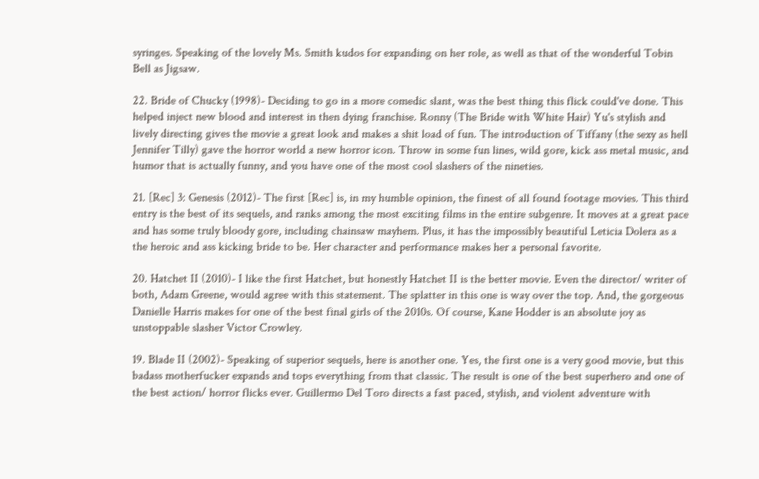syringes. Speaking of the lovely Ms. Smith kudos for expanding on her role, as well as that of the wonderful Tobin Bell as Jigsaw.

22. Bride of Chucky (1998)- Deciding to go in a more comedic slant, was the best thing this flick could've done. This helped inject new blood and interest in then dying franchise. Ronny (The Bride with White Hair) Yu's stylish and lively directing gives the movie a great look and makes a shit load of fun. The introduction of Tiffany (the sexy as hell Jennifer Tilly) gave the horror world a new horror icon. Throw in some fun lines, wild gore, kick ass metal music, and humor that is actually funny, and you have one of the most cool slashers of the nineties.

21. [Rec] 3: Genesis (2012)- The first [Rec] is, in my humble opinion, the finest of all found footage movies. This third entry is the best of its sequels, and ranks among the most exciting films in the entire subgenre. It moves at a great pace and has some truly bloody gore, including chainsaw mayhem. Plus, it has the impossibly beautiful Leticia Dolera as a the heroic and ass kicking bride to be. Her character and performance makes her a personal favorite.

20. Hatchet II (2010)- I like the first Hatchet, but honestly Hatchet II is the better movie. Even the director/ writer of both, Adam Greene, would agree with this statement. The splatter in this one is way over the top. And, the gorgeous Danielle Harris makes for one of the best final girls of the 2010s. Of course, Kane Hodder is an absolute joy as unstoppable slasher Victor Crowley.

19. Blade II (2002)- Speaking of superior sequels, here is another one. Yes, the first one is a very good movie, but this badass motherfucker expands and tops everything from that classic. The result is one of the best superhero and one of the best action/ horror flicks ever. Guillermo Del Toro directs a fast paced, stylish, and violent adventure with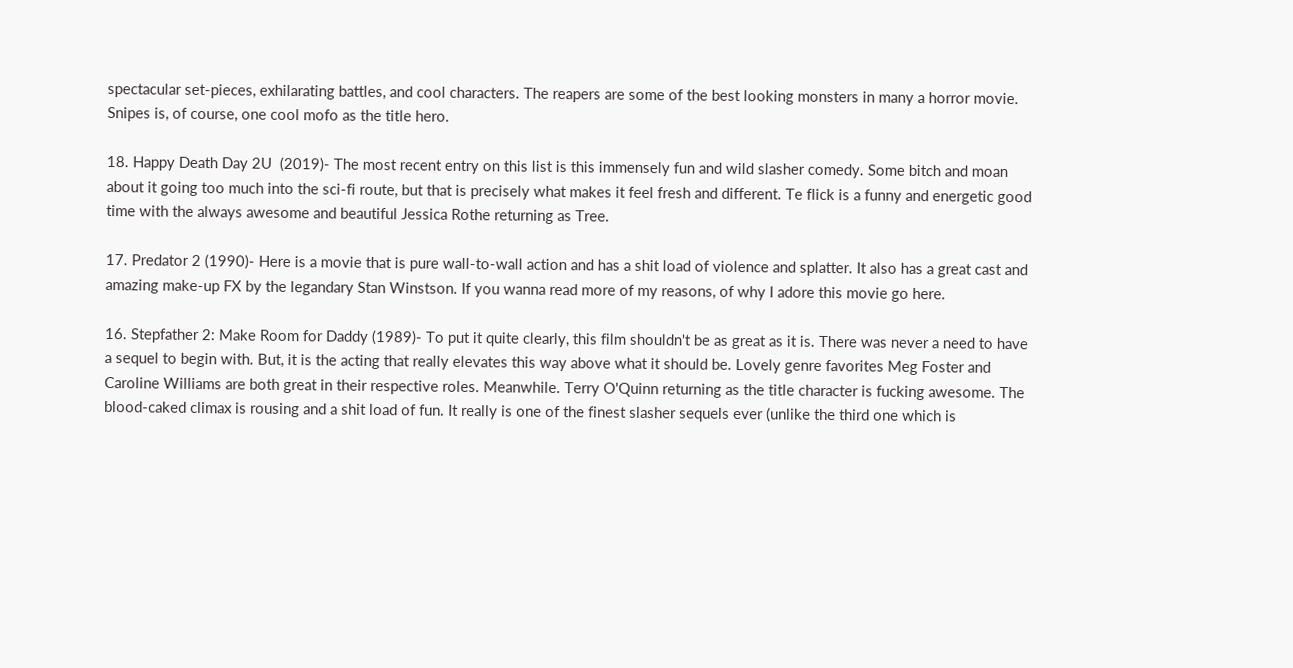spectacular set-pieces, exhilarating battles, and cool characters. The reapers are some of the best looking monsters in many a horror movie. Snipes is, of course, one cool mofo as the title hero.

18. Happy Death Day 2U  (2019)- The most recent entry on this list is this immensely fun and wild slasher comedy. Some bitch and moan about it going too much into the sci-fi route, but that is precisely what makes it feel fresh and different. Te flick is a funny and energetic good time with the always awesome and beautiful Jessica Rothe returning as Tree.

17. Predator 2 (1990)- Here is a movie that is pure wall-to-wall action and has a shit load of violence and splatter. It also has a great cast and amazing make-up FX by the legandary Stan Winstson. If you wanna read more of my reasons, of why I adore this movie go here.

16. Stepfather 2: Make Room for Daddy (1989)- To put it quite clearly, this film shouldn't be as great as it is. There was never a need to have a sequel to begin with. But, it is the acting that really elevates this way above what it should be. Lovely genre favorites Meg Foster and Caroline Williams are both great in their respective roles. Meanwhile. Terry O'Quinn returning as the title character is fucking awesome. The blood-caked climax is rousing and a shit load of fun. It really is one of the finest slasher sequels ever (unlike the third one which is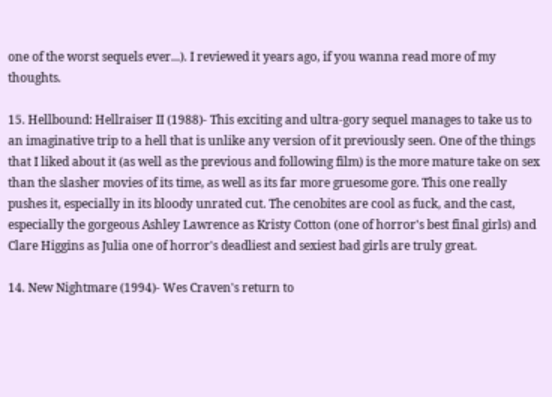one of the worst sequels ever...). I reviewed it years ago, if you wanna read more of my thoughts.

15. Hellbound: Hellraiser II (1988)- This exciting and ultra-gory sequel manages to take us to an imaginative trip to a hell that is unlike any version of it previously seen. One of the things that I liked about it (as well as the previous and following film) is the more mature take on sex than the slasher movies of its time, as well as its far more gruesome gore. This one really pushes it, especially in its bloody unrated cut. The cenobites are cool as fuck, and the cast, especially the gorgeous Ashley Lawrence as Kristy Cotton (one of horror's best final girls) and Clare Higgins as Julia one of horror's deadliest and sexiest bad girls are truly great.

14. New Nightmare (1994)- Wes Craven's return to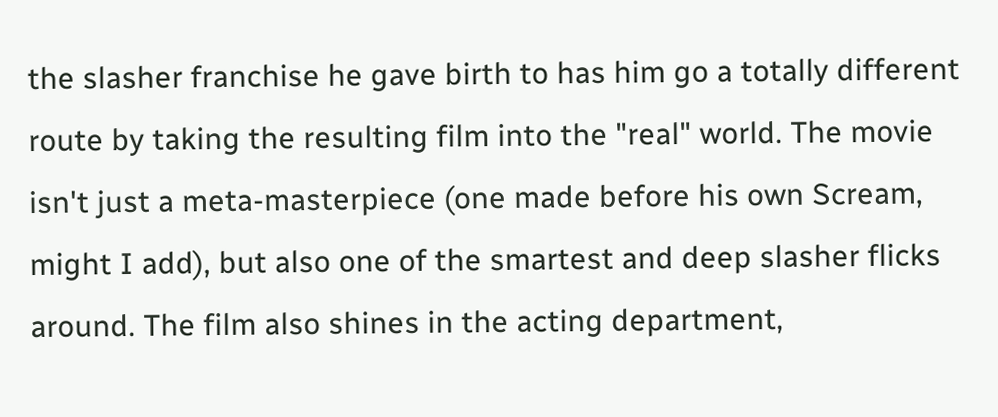the slasher franchise he gave birth to has him go a totally different route by taking the resulting film into the "real" world. The movie isn't just a meta-masterpiece (one made before his own Scream, might I add), but also one of the smartest and deep slasher flicks around. The film also shines in the acting department,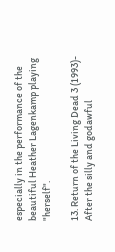especially in the performance of the beautiful Heather Lagenkamp playing "herself".

13. Return of the Living Dead 3 (1993)- After the silly and godawful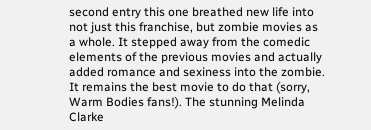second entry this one breathed new life into not just this franchise, but zombie movies as a whole. It stepped away from the comedic elements of the previous movies and actually added romance and sexiness into the zombie. It remains the best movie to do that (sorry, Warm Bodies fans!). The stunning Melinda Clarke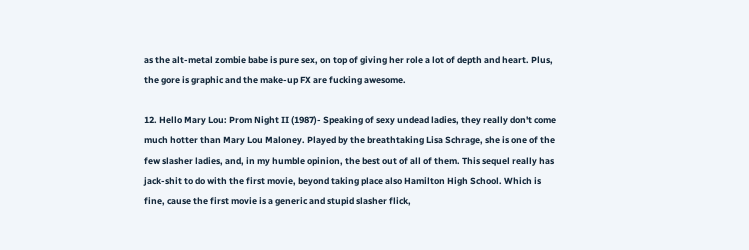as the alt-metal zombie babe is pure sex, on top of giving her role a lot of depth and heart. Plus, the gore is graphic and the make-up FX are fucking awesome.

12. Hello Mary Lou: Prom Night II (1987)- Speaking of sexy undead ladies, they really don't come much hotter than Mary Lou Maloney. Played by the breathtaking Lisa Schrage, she is one of the few slasher ladies, and, in my humble opinion, the best out of all of them. This sequel really has jack-shit to do with the first movie, beyond taking place also Hamilton High School. Which is fine, cause the first movie is a generic and stupid slasher flick,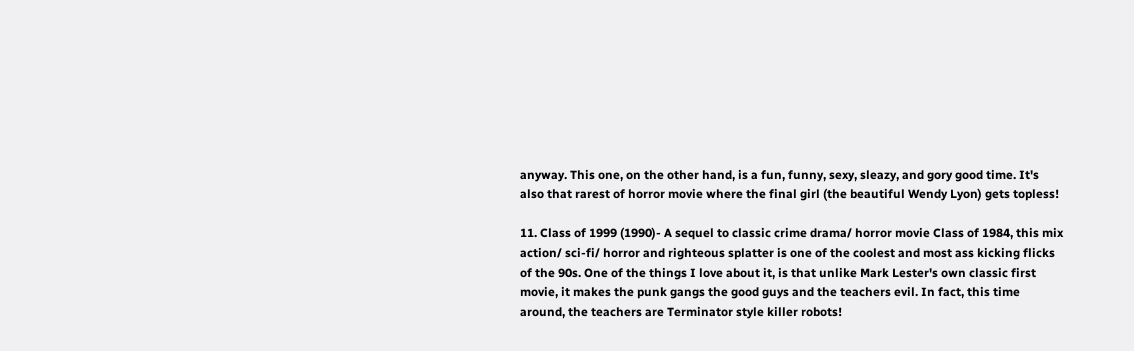anyway. This one, on the other hand, is a fun, funny, sexy, sleazy, and gory good time. It's also that rarest of horror movie where the final girl (the beautiful Wendy Lyon) gets topless!

11. Class of 1999 (1990)- A sequel to classic crime drama/ horror movie Class of 1984, this mix action/ sci-fi/ horror and righteous splatter is one of the coolest and most ass kicking flicks of the 90s. One of the things I love about it, is that unlike Mark Lester's own classic first movie, it makes the punk gangs the good guys and the teachers evil. In fact, this time around, the teachers are Terminator style killer robots!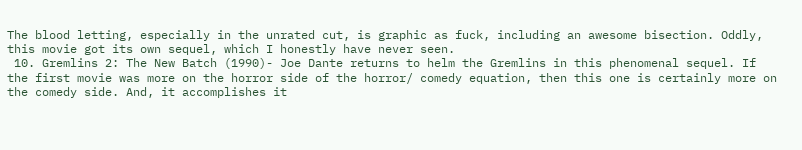The blood letting, especially in the unrated cut, is graphic as fuck, including an awesome bisection. Oddly, this movie got its own sequel, which I honestly have never seen.
 10. Gremlins 2: The New Batch (1990)- Joe Dante returns to helm the Gremlins in this phenomenal sequel. If the first movie was more on the horror side of the horror/ comedy equation, then this one is certainly more on the comedy side. And, it accomplishes it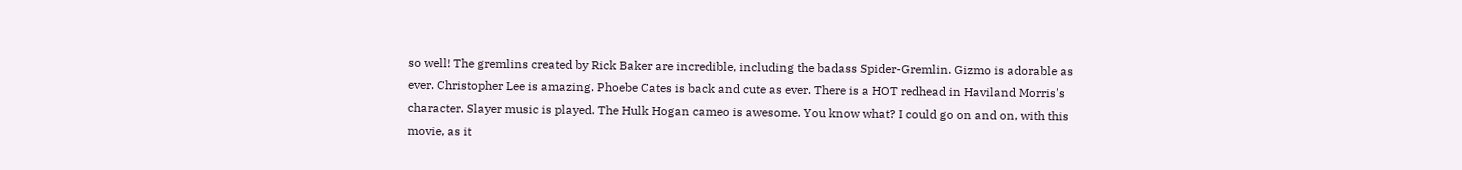so well! The gremlins created by Rick Baker are incredible, including the badass Spider-Gremlin. Gizmo is adorable as ever. Christopher Lee is amazing. Phoebe Cates is back and cute as ever. There is a HOT redhead in Haviland Morris's character. Slayer music is played. The Hulk Hogan cameo is awesome. You know what? I could go on and on, with this movie, as it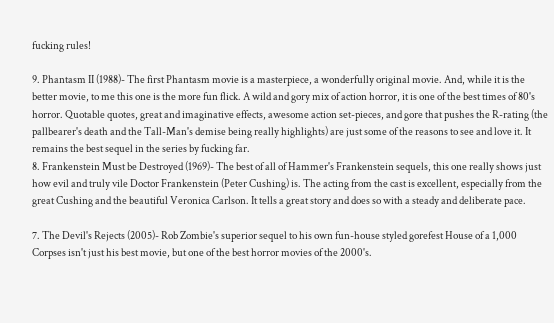fucking rules!

9. Phantasm II (1988)- The first Phantasm movie is a masterpiece, a wonderfully original movie. And, while it is the better movie, to me this one is the more fun flick. A wild and gory mix of action horror, it is one of the best times of 80's horror. Quotable quotes, great and imaginative effects, awesome action set-pieces, and gore that pushes the R-rating (the pallbearer's death and the Tall-Man's demise being really highlights) are just some of the reasons to see and love it. It remains the best sequel in the series by fucking far.
8. Frankenstein Must be Destroyed (1969)- The best of all of Hammer's Frankenstein sequels, this one really shows just how evil and truly vile Doctor Frankenstein (Peter Cushing) is. The acting from the cast is excellent, especially from the great Cushing and the beautiful Veronica Carlson. It tells a great story and does so with a steady and deliberate pace.

7. The Devil's Rejects (2005)- Rob Zombie's superior sequel to his own fun-house styled gorefest House of a 1,000 Corpses isn't just his best movie, but one of the best horror movies of the 2000's.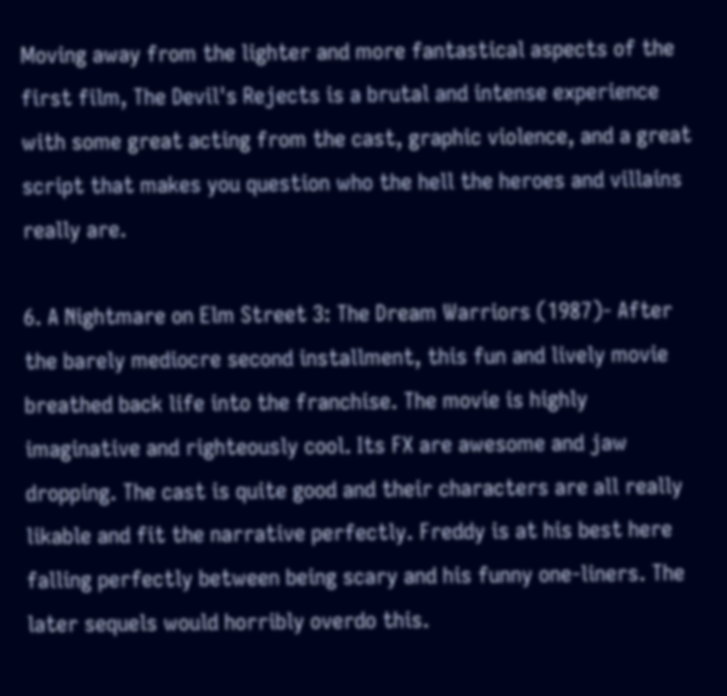Moving away from the lighter and more fantastical aspects of the first film, The Devil's Rejects is a brutal and intense experience with some great acting from the cast, graphic violence, and a great script that makes you question who the hell the heroes and villains really are.

6. A Nightmare on Elm Street 3: The Dream Warriors (1987)- After the barely mediocre second installment, this fun and lively movie breathed back life into the franchise. The movie is highly imaginative and righteously cool. Its FX are awesome and jaw dropping. The cast is quite good and their characters are all really likable and fit the narrative perfectly. Freddy is at his best here falling perfectly between being scary and his funny one-liners. The later sequels would horribly overdo this.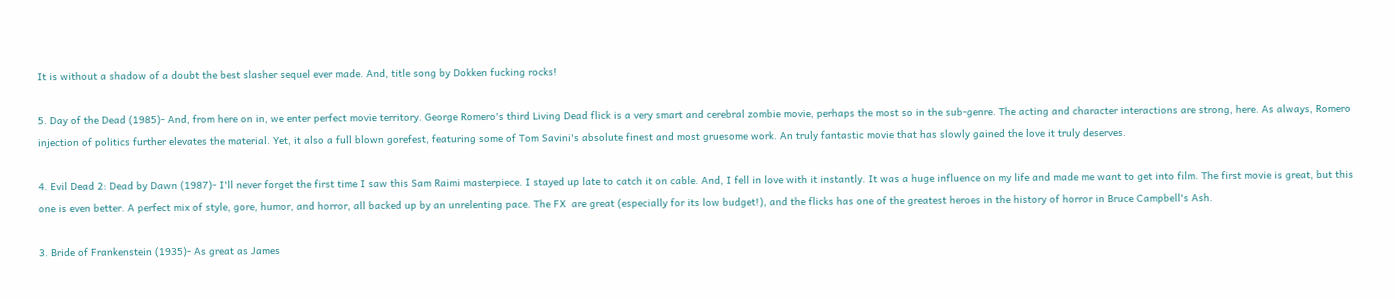It is without a shadow of a doubt the best slasher sequel ever made. And, title song by Dokken fucking rocks!

5. Day of the Dead (1985)- And, from here on in, we enter perfect movie territory. George Romero's third Living Dead flick is a very smart and cerebral zombie movie, perhaps the most so in the sub-genre. The acting and character interactions are strong, here. As always, Romero injection of politics further elevates the material. Yet, it also a full blown gorefest, featuring some of Tom Savini's absolute finest and most gruesome work. An truly fantastic movie that has slowly gained the love it truly deserves.

4. Evil Dead 2: Dead by Dawn (1987)- I'll never forget the first time I saw this Sam Raimi masterpiece. I stayed up late to catch it on cable. And, I fell in love with it instantly. It was a huge influence on my life and made me want to get into film. The first movie is great, but this one is even better. A perfect mix of style, gore, humor, and horror, all backed up by an unrelenting pace. The FX  are great (especially for its low budget!), and the flicks has one of the greatest heroes in the history of horror in Bruce Campbell's Ash.

3. Bride of Frankenstein (1935)- As great as James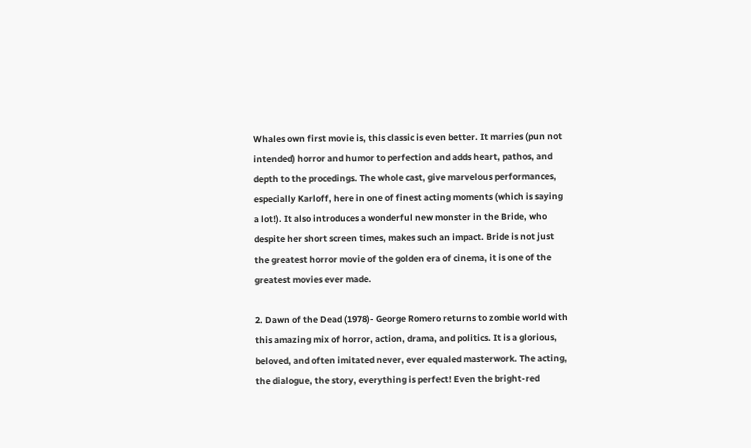Whales own first movie is, this classic is even better. It marries (pun not intended) horror and humor to perfection and adds heart, pathos, and depth to the procedings. The whole cast, give marvelous performances, especially Karloff, here in one of finest acting moments (which is saying a lot!). It also introduces a wonderful new monster in the Bride, who despite her short screen times, makes such an impact. Bride is not just the greatest horror movie of the golden era of cinema, it is one of the greatest movies ever made.

2. Dawn of the Dead (1978)- George Romero returns to zombie world with this amazing mix of horror, action, drama, and politics. It is a glorious, beloved, and often imitated never, ever equaled masterwork. The acting, the dialogue, the story, everything is perfect! Even the bright-red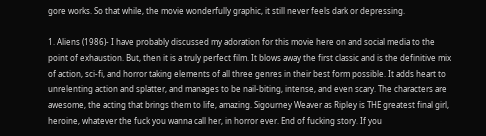gore works. So that while, the movie wonderfully graphic, it still never feels dark or depressing.

1. Aliens (1986)- I have probably discussed my adoration for this movie here on and social media to the point of exhaustion. But, then it is a truly perfect film. It blows away the first classic and is the definitive mix of action, sci-fi, and horror taking elements of all three genres in their best form possible. It adds heart to unrelenting action and splatter, and manages to be nail-biting, intense, and even scary. The characters are awesome, the acting that brings them to life, amazing. Sigourney Weaver as Ripley is THE greatest final girl, heroine, whatever the fuck you wanna call her, in horror ever. End of fucking story. If you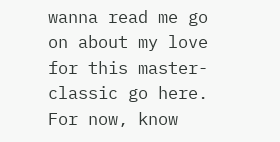wanna read me go on about my love for this master-classic go here. For now, know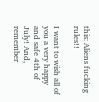this: Aliens fucking rules!!

I want to wish all of you a very happy and safe 4th of July! And, remember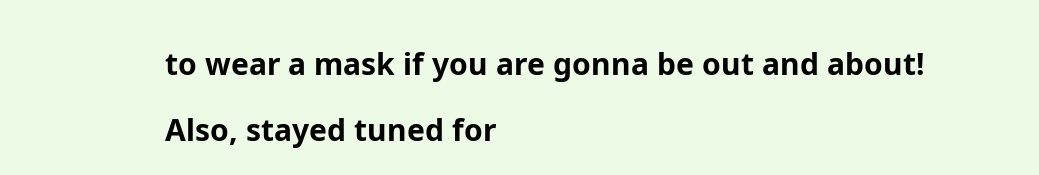to wear a mask if you are gonna be out and about!

Also, stayed tuned for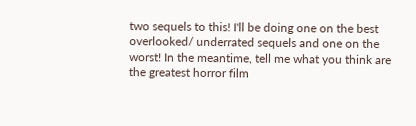two sequels to this! I'll be doing one on the best overlooked/ underrated sequels and one on the worst! In the meantime, tell me what you think are the greatest horror film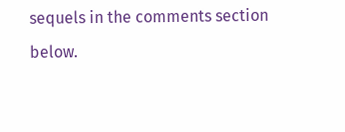sequels in the comments section below.